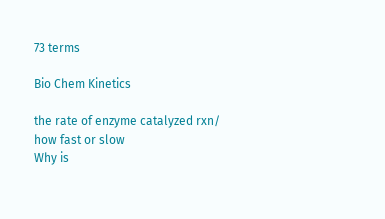73 terms

Bio Chem Kinetics

the rate of enzyme catalyzed rxn/ how fast or slow
Why is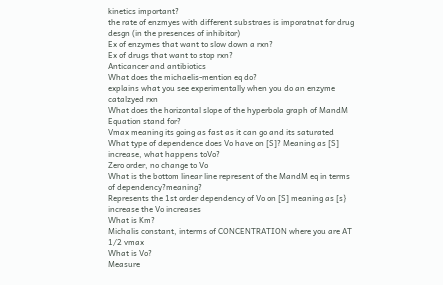kinetics important?
the rate of enzmyes with different substraes is imporatnat for drug desgn (in the presences of inhibitor)
Ex of enzymes that want to slow down a rxn?
Ex of drugs that want to stop rxn?
Anticancer and antibiotics
What does the michaelis-mention eq do?
explains what you see experimentally when you do an enzyme catalzyed rxn
What does the horizontal slope of the hyperbola graph of MandM Equation stand for?
Vmax meaning its going as fast as it can go and its saturated
What type of dependence does Vo have on [S]? Meaning as [S] increase, what happens toVo?
Zero order, no change to Vo
What is the bottom linear line represent of the MandM eq in terms of dependency?meaning?
Represents the 1st order dependency of Vo on [S] meaning as [s} increase the Vo increases
What is Km?
Michalis constant, interms of CONCENTRATION where you are AT 1/2 vmax
What is Vo?
Measure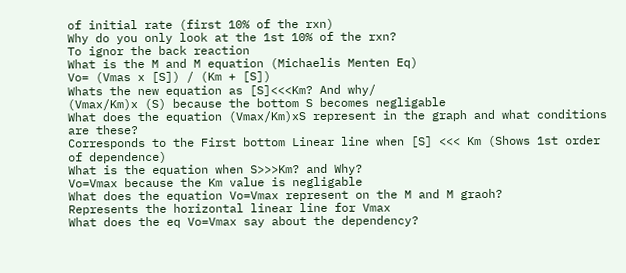of initial rate (first 10% of the rxn)
Why do you only look at the 1st 10% of the rxn?
To ignor the back reaction
What is the M and M equation (Michaelis Menten Eq)
Vo= (Vmas x [S]) / (Km + [S])
Whats the new equation as [S]<<<Km? And why/
(Vmax/Km)x (S) because the bottom S becomes negligable
What does the equation (Vmax/Km)xS represent in the graph and what conditions are these?
Corresponds to the First bottom Linear line when [S] <<< Km (Shows 1st order of dependence)
What is the equation when S>>>Km? and Why?
Vo=Vmax because the Km value is negligable
What does the equation Vo=Vmax represent on the M and M graoh?
Represents the horizontal linear line for Vmax
What does the eq Vo=Vmax say about the dependency?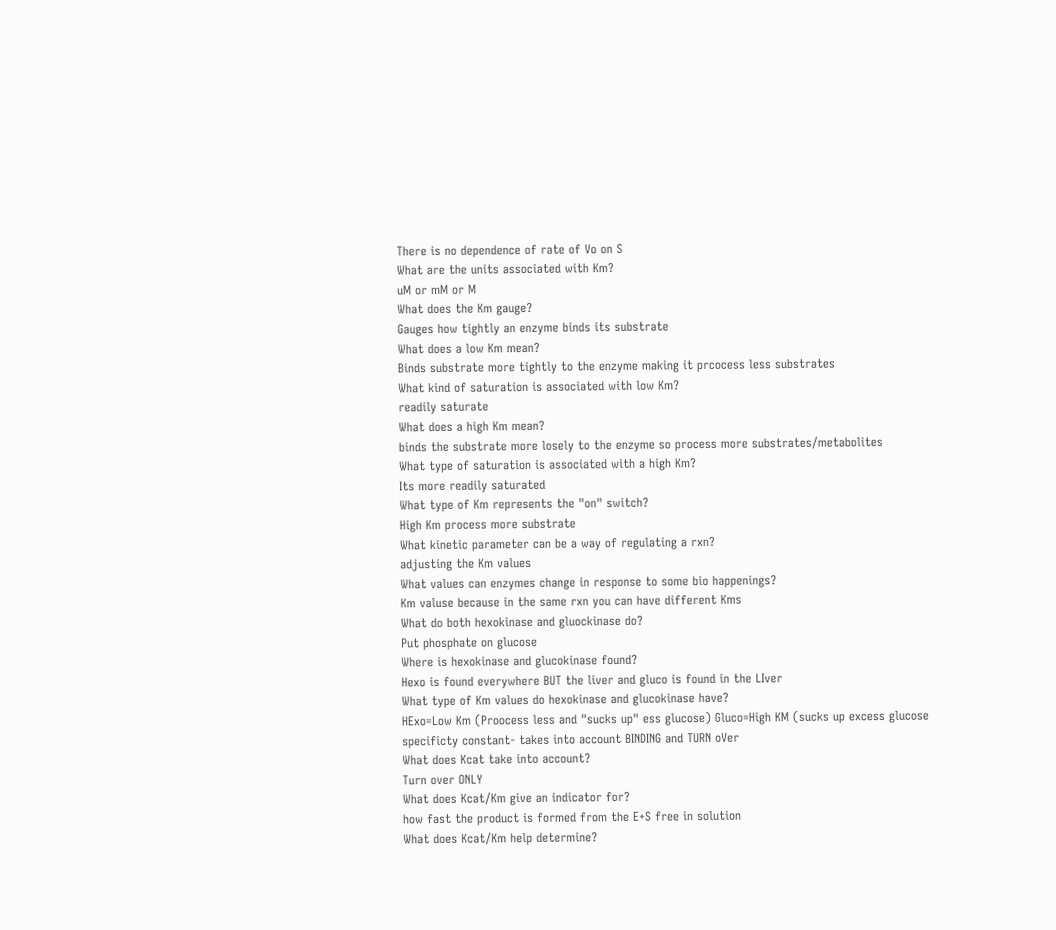There is no dependence of rate of Vo on S
What are the units associated with Km?
uM or mM or M
What does the Km gauge?
Gauges how tightly an enzyme binds its substrate
What does a low Km mean?
Binds substrate more tightly to the enzyme making it prcocess less substrates
What kind of saturation is associated with low Km?
readily saturate
What does a high Km mean?
binds the substrate more losely to the enzyme so process more substrates/metabolites
What type of saturation is associated with a high Km?
Its more readily saturated
What type of Km represents the "on" switch?
High Km process more substrate
What kinetic parameter can be a way of regulating a rxn?
adjusting the Km values
What values can enzymes change in response to some bio happenings?
Km valuse because in the same rxn you can have different Kms
What do both hexokinase and gluockinase do?
Put phosphate on glucose
Where is hexokinase and glucokinase found?
Hexo is found everywhere BUT the liver and gluco is found in the LIver
What type of Km values do hexokinase and glucokinase have?
HExo=Low Km (Proocess less and "sucks up" ess glucose) Gluco=High KM (sucks up excess glucose
specificty constant- takes into account BINDING and TURN oVer
What does Kcat take into account?
Turn over ONLY
What does Kcat/Km give an indicator for?
how fast the product is formed from the E+S free in solution
What does Kcat/Km help determine?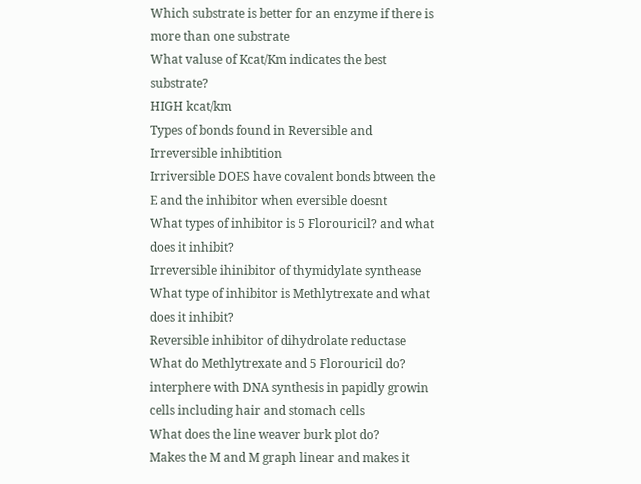Which substrate is better for an enzyme if there is more than one substrate
What valuse of Kcat/Km indicates the best substrate?
HIGH kcat/km
Types of bonds found in Reversible and Irreversible inhibtition
Irriversible DOES have covalent bonds btween the E and the inhibitor when eversible doesnt
What types of inhibitor is 5 Florouricil? and what does it inhibit?
Irreversible ihinibitor of thymidylate synthease
What type of inhibitor is Methlytrexate and what does it inhibit?
Reversible inhibitor of dihydrolate reductase
What do Methlytrexate and 5 Florouricil do?
interphere with DNA synthesis in papidly growin cells including hair and stomach cells
What does the line weaver burk plot do?
Makes the M and M graph linear and makes it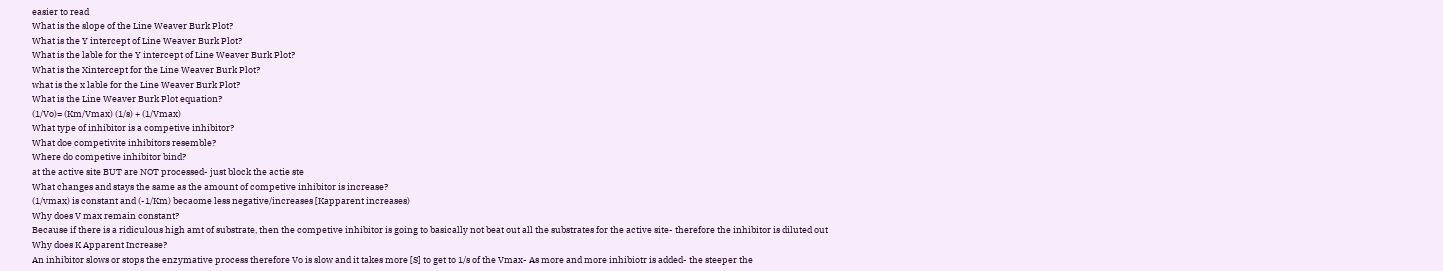easier to read
What is the slope of the Line Weaver Burk Plot?
What is the Y intercept of Line Weaver Burk Plot?
What is the lable for the Y intercept of Line Weaver Burk Plot?
What is the Xintercept for the Line Weaver Burk Plot?
what is the x lable for the Line Weaver Burk Plot?
What is the Line Weaver Burk Plot equation?
(1/Vo)= (Km/Vmax) (1/s) + (1/Vmax)
What type of inhibitor is a competive inhibitor?
What doe competivite inhibitors resemble?
Where do competive inhibitor bind?
at the active site BUT are NOT processed- just block the actie ste
What changes and stays the same as the amount of competive inhibitor is increase?
(1/vmax) is constant and (-1/Km) becaome less negative/increases [Kapparent increases)
Why does V max remain constant?
Because if there is a ridiculous high amt of substrate, then the competive inhibitor is going to basically not beat out all the substrates for the active site- therefore the inhibitor is diluted out
Why does K Apparent Increase?
An inhibitor slows or stops the enzymative process therefore Vo is slow and it takes more [S] to get to 1/s of the Vmax- As more and more inhibiotr is added- the steeper the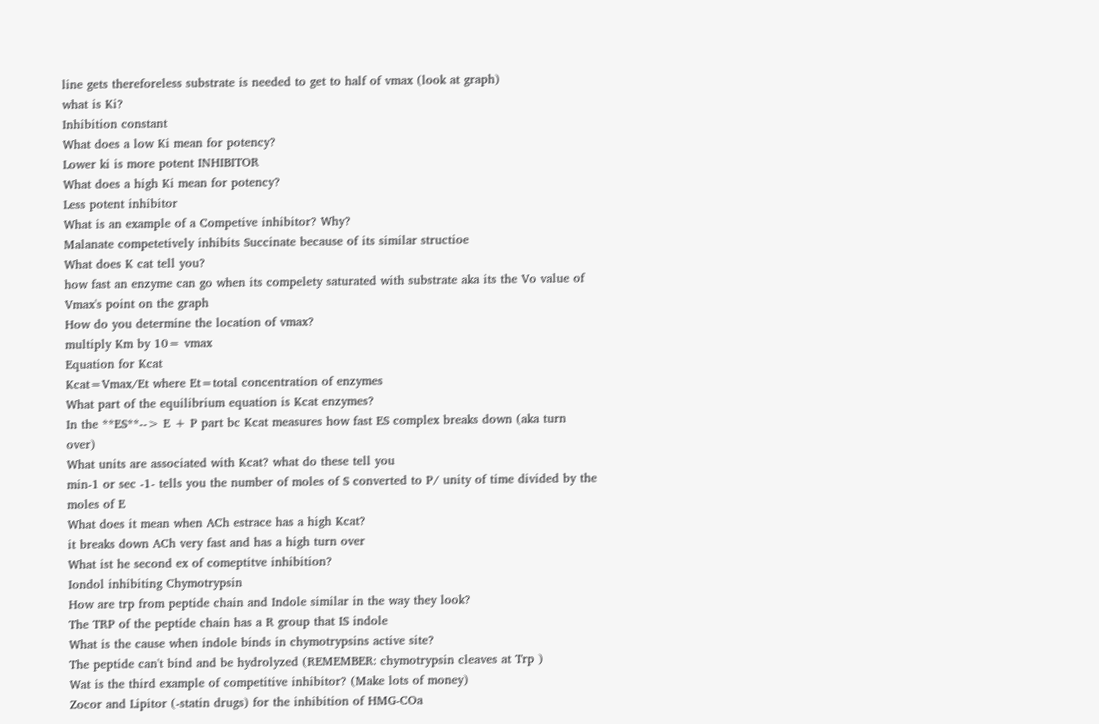line gets thereforeless substrate is needed to get to half of vmax (look at graph)
what is Ki?
Inhibition constant
What does a low Ki mean for potency?
Lower ki is more potent INHIBITOR
What does a high Ki mean for potency?
Less potent inhibitor
What is an example of a Competive inhibitor? Why?
Malanate competetively inhibits Succinate because of its similar structioe
What does K cat tell you?
how fast an enzyme can go when its compelety saturated with substrate aka its the Vo value of Vmax's point on the graph
How do you determine the location of vmax?
multiply Km by 10= vmax
Equation for Kcat
Kcat=Vmax/Et where Et=total concentration of enzymes
What part of the equilibrium equation is Kcat enzymes?
In the **ES**--> E + P part bc Kcat measures how fast ES complex breaks down (aka turn over)
What units are associated with Kcat? what do these tell you
min-1 or sec -1- tells you the number of moles of S converted to P/ unity of time divided by the moles of E
What does it mean when ACh estrace has a high Kcat?
it breaks down ACh very fast and has a high turn over
What ist he second ex of comeptitve inhibition?
Iondol inhibiting Chymotrypsin
How are trp from peptide chain and Indole similar in the way they look?
The TRP of the peptide chain has a R group that IS indole
What is the cause when indole binds in chymotrypsins active site?
The peptide can't bind and be hydrolyzed (REMEMBER: chymotrypsin cleaves at Trp )
Wat is the third example of competitive inhibitor? (Make lots of money)
Zocor and Lipitor (-statin drugs) for the inhibition of HMG-COa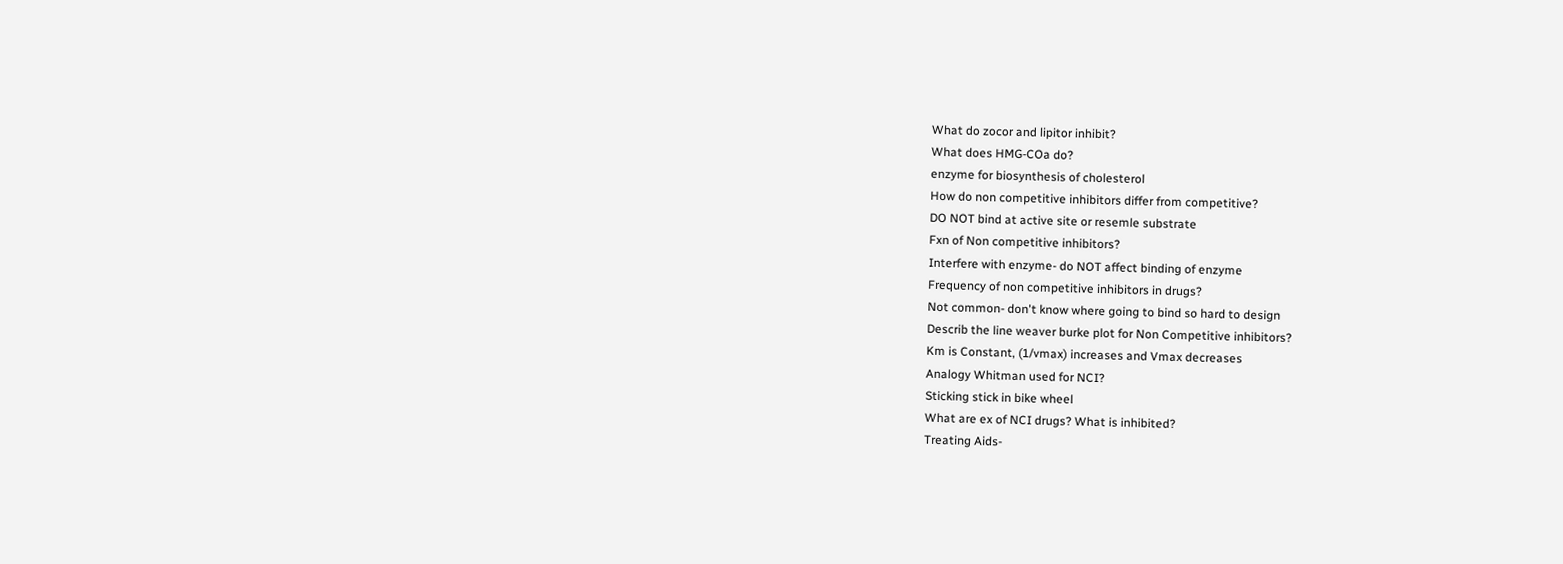What do zocor and lipitor inhibit?
What does HMG-COa do?
enzyme for biosynthesis of cholesterol
How do non competitive inhibitors differ from competitive?
DO NOT bind at active site or resemle substrate
Fxn of Non competitive inhibitors?
Interfere with enzyme- do NOT affect binding of enzyme
Frequency of non competitive inhibitors in drugs?
Not common- don't know where going to bind so hard to design
Describ the line weaver burke plot for Non Competitive inhibitors?
Km is Constant, (1/vmax) increases and Vmax decreases
Analogy Whitman used for NCI?
Sticking stick in bike wheel
What are ex of NCI drugs? What is inhibited?
Treating Aids-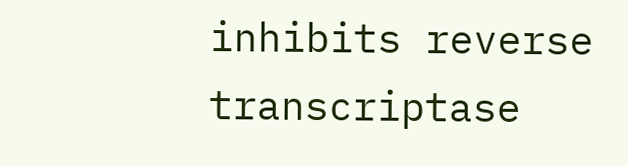inhibits reverse transcriptase